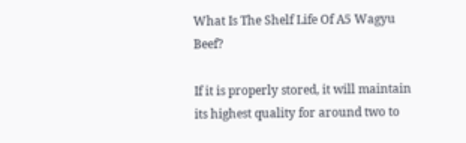What Is The Shelf Life Of A5 Wagyu Beef?

If it is properly stored, it will maintain its highest quality for around two to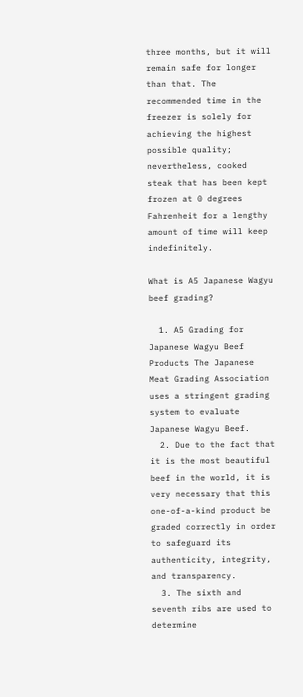three months, but it will remain safe for longer than that. The recommended time in the freezer is solely for achieving the highest possible quality; nevertheless, cooked steak that has been kept frozen at 0 degrees Fahrenheit for a lengthy amount of time will keep indefinitely.

What is A5 Japanese Wagyu beef grading?

  1. A5 Grading for Japanese Wagyu Beef Products The Japanese Meat Grading Association uses a stringent grading system to evaluate Japanese Wagyu Beef.
  2. Due to the fact that it is the most beautiful beef in the world, it is very necessary that this one-of-a-kind product be graded correctly in order to safeguard its authenticity, integrity, and transparency.
  3. The sixth and seventh ribs are used to determine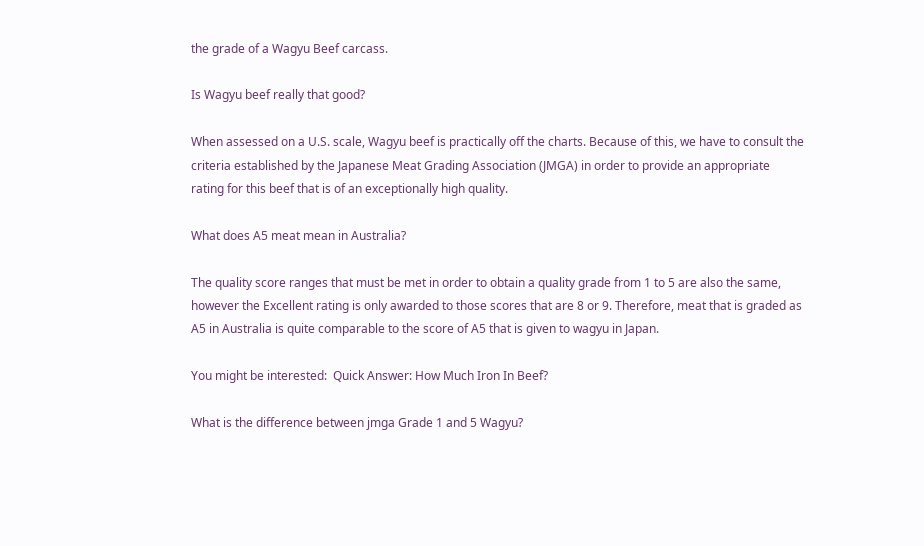the grade of a Wagyu Beef carcass.

Is Wagyu beef really that good?

When assessed on a U.S. scale, Wagyu beef is practically off the charts. Because of this, we have to consult the criteria established by the Japanese Meat Grading Association (JMGA) in order to provide an appropriate rating for this beef that is of an exceptionally high quality.

What does A5 meat mean in Australia?

The quality score ranges that must be met in order to obtain a quality grade from 1 to 5 are also the same, however the Excellent rating is only awarded to those scores that are 8 or 9. Therefore, meat that is graded as A5 in Australia is quite comparable to the score of A5 that is given to wagyu in Japan.

You might be interested:  Quick Answer: How Much Iron In Beef?

What is the difference between jmga Grade 1 and 5 Wagyu?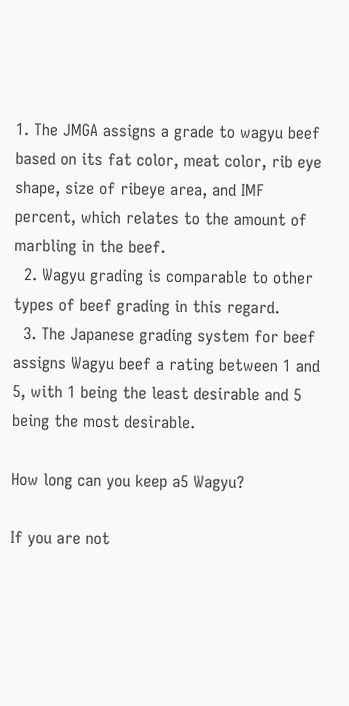1. The JMGA assigns a grade to wagyu beef based on its fat color, meat color, rib eye shape, size of ribeye area, and IMF percent, which relates to the amount of marbling in the beef.
  2. Wagyu grading is comparable to other types of beef grading in this regard.
  3. The Japanese grading system for beef assigns Wagyu beef a rating between 1 and 5, with 1 being the least desirable and 5 being the most desirable.

How long can you keep a5 Wagyu?

If you are not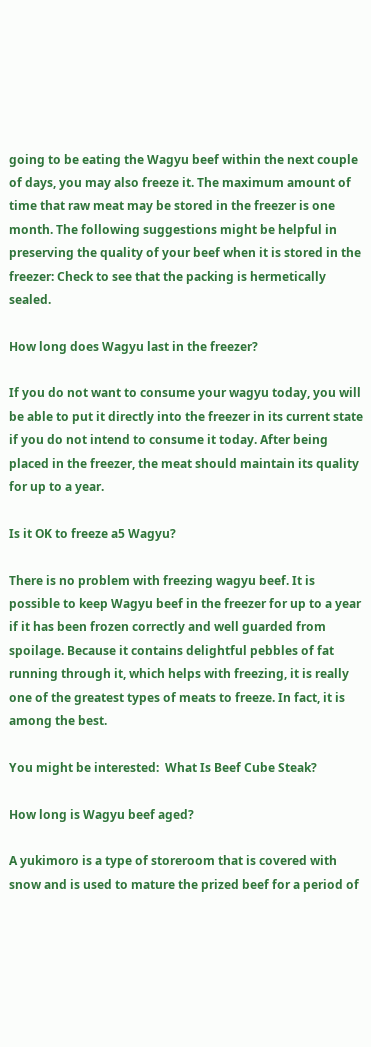going to be eating the Wagyu beef within the next couple of days, you may also freeze it. The maximum amount of time that raw meat may be stored in the freezer is one month. The following suggestions might be helpful in preserving the quality of your beef when it is stored in the freezer: Check to see that the packing is hermetically sealed.

How long does Wagyu last in the freezer?

If you do not want to consume your wagyu today, you will be able to put it directly into the freezer in its current state if you do not intend to consume it today. After being placed in the freezer, the meat should maintain its quality for up to a year.

Is it OK to freeze a5 Wagyu?

There is no problem with freezing wagyu beef. It is possible to keep Wagyu beef in the freezer for up to a year if it has been frozen correctly and well guarded from spoilage. Because it contains delightful pebbles of fat running through it, which helps with freezing, it is really one of the greatest types of meats to freeze. In fact, it is among the best.

You might be interested:  What Is Beef Cube Steak?

How long is Wagyu beef aged?

A yukimoro is a type of storeroom that is covered with snow and is used to mature the prized beef for a period of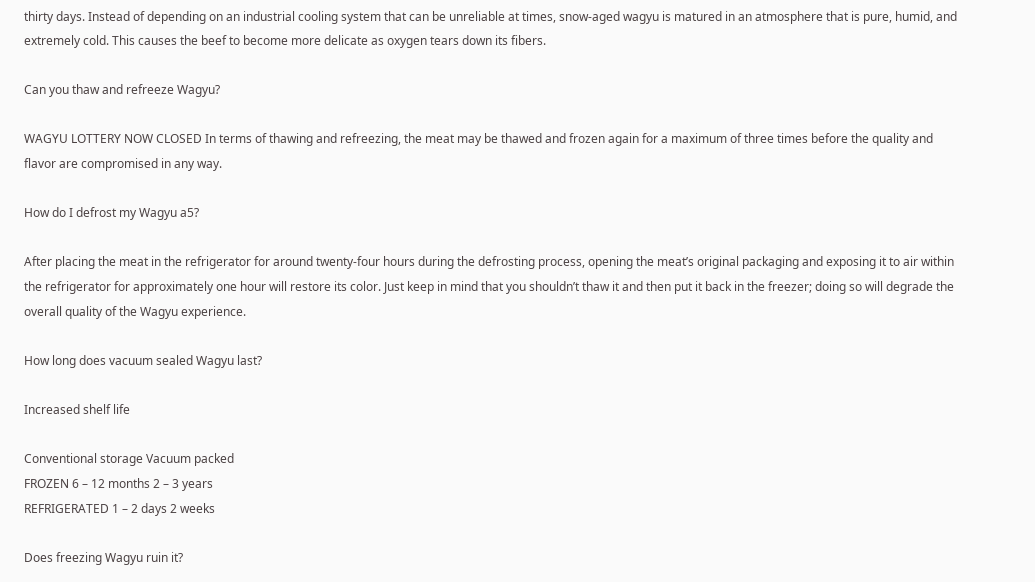thirty days. Instead of depending on an industrial cooling system that can be unreliable at times, snow-aged wagyu is matured in an atmosphere that is pure, humid, and extremely cold. This causes the beef to become more delicate as oxygen tears down its fibers.

Can you thaw and refreeze Wagyu?

WAGYU LOTTERY NOW CLOSED In terms of thawing and refreezing, the meat may be thawed and frozen again for a maximum of three times before the quality and flavor are compromised in any way.

How do I defrost my Wagyu a5?

After placing the meat in the refrigerator for around twenty-four hours during the defrosting process, opening the meat’s original packaging and exposing it to air within the refrigerator for approximately one hour will restore its color. Just keep in mind that you shouldn’t thaw it and then put it back in the freezer; doing so will degrade the overall quality of the Wagyu experience.

How long does vacuum sealed Wagyu last?

Increased shelf life

Conventional storage Vacuum packed
FROZEN 6 – 12 months 2 – 3 years
REFRIGERATED 1 – 2 days 2 weeks

Does freezing Wagyu ruin it?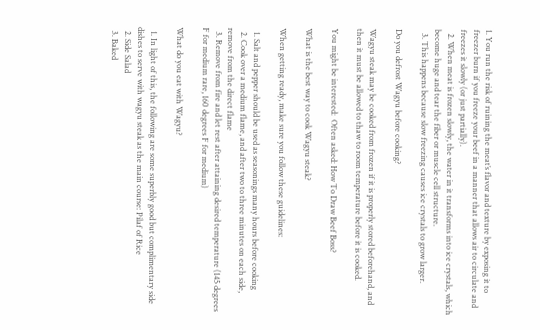1. You run the risk of ruining the meat’s flavor and texture by exposing it to freezer burn if you freeze your beef in a manner that allows air to circulate and freezes it slowly (or just partially).
  2. When meat is frozen slowly, the water in it transforms into ice crystals, which become huge and tear the fiber or muscle cell structure.
  3. This happens because slow freezing causes ice crystals to grow larger.

Do you defrost Wagyu before cooking?

Wagyu steak may be cooked from frozen if it is properly stored beforehand, and then it must be allowed to thaw to room temperature before it is cooked.

You might be interested:  Often asked: How To Draw Beef Boss?

What is the best way to cook Wagyu steak?

When getting ready, make sure you follow these guidelines:

  1. Salt and pepper should be used as seasonings many hours before cooking
  2. Cook over a medium flame, and after two to three minutes on each side, remove from the direct flame
  3. Remove from fire and let rest after attaining desired temperature (145 degrees F for medium rare, 160 degrees F for medium)

What do you eat with Wagyu?

  1. In light of this, the following are some superbly good but complimentary side dishes to serve with wagyu steak as the main course: Pilaf of Rice
  2. Side Salad
  3. Baked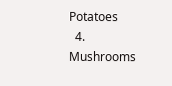Potatoes
  4. Mushrooms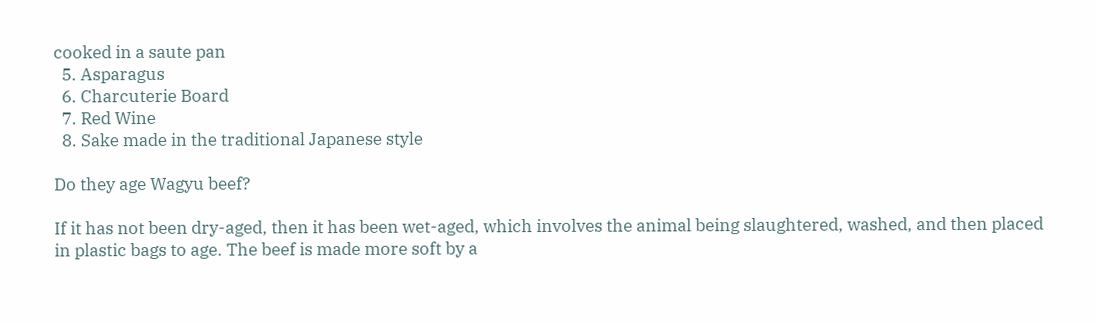cooked in a saute pan
  5. Asparagus
  6. Charcuterie Board
  7. Red Wine
  8. Sake made in the traditional Japanese style

Do they age Wagyu beef?

If it has not been dry-aged, then it has been wet-aged, which involves the animal being slaughtered, washed, and then placed in plastic bags to age. The beef is made more soft by a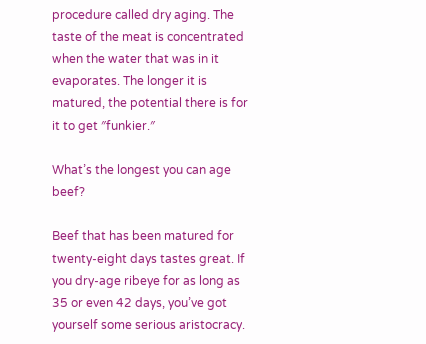procedure called dry aging. The taste of the meat is concentrated when the water that was in it evaporates. The longer it is matured, the potential there is for it to get ″funkier.″

What’s the longest you can age beef?

Beef that has been matured for twenty-eight days tastes great. If you dry-age ribeye for as long as 35 or even 42 days, you’ve got yourself some serious aristocracy.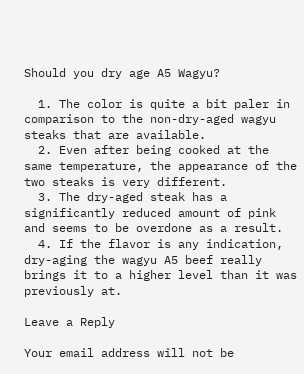Should you dry age A5 Wagyu?

  1. The color is quite a bit paler in comparison to the non-dry-aged wagyu steaks that are available.
  2. Even after being cooked at the same temperature, the appearance of the two steaks is very different.
  3. The dry-aged steak has a significantly reduced amount of pink and seems to be overdone as a result.
  4. If the flavor is any indication, dry-aging the wagyu A5 beef really brings it to a higher level than it was previously at.

Leave a Reply

Your email address will not be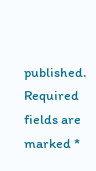published. Required fields are marked *